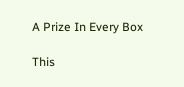A Prize In Every Box

This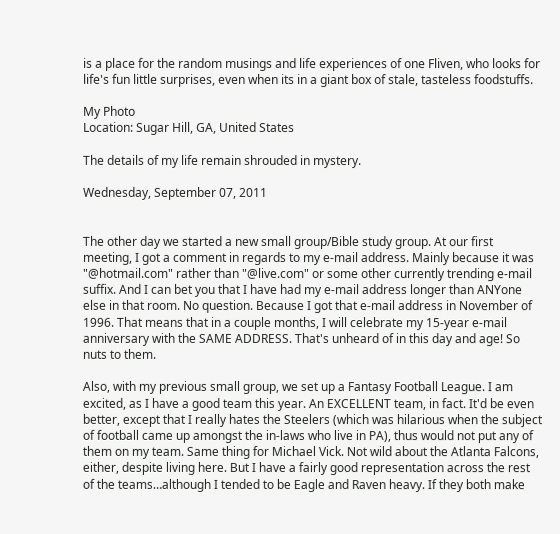is a place for the random musings and life experiences of one Fliven, who looks for life's fun little surprises, even when its in a giant box of stale, tasteless foodstuffs.

My Photo
Location: Sugar Hill, GA, United States

The details of my life remain shrouded in mystery.

Wednesday, September 07, 2011


The other day we started a new small group/Bible study group. At our first meeting, I got a comment in regards to my e-mail address. Mainly because it was "@hotmail.com" rather than "@live.com" or some other currently trending e-mail suffix. And I can bet you that I have had my e-mail address longer than ANYone else in that room. No question. Because I got that e-mail address in November of 1996. That means that in a couple months, I will celebrate my 15-year e-mail anniversary with the SAME ADDRESS. That's unheard of in this day and age! So nuts to them.

Also, with my previous small group, we set up a Fantasy Football League. I am excited, as I have a good team this year. An EXCELLENT team, in fact. It'd be even better, except that I really hates the Steelers (which was hilarious when the subject of football came up amongst the in-laws who live in PA), thus would not put any of them on my team. Same thing for Michael Vick. Not wild about the Atlanta Falcons, either, despite living here. But I have a fairly good representation across the rest of the teams…although I tended to be Eagle and Raven heavy. If they both make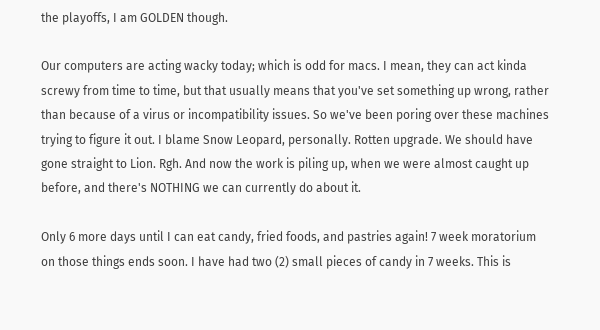the playoffs, I am GOLDEN though.

Our computers are acting wacky today; which is odd for macs. I mean, they can act kinda screwy from time to time, but that usually means that you've set something up wrong, rather than because of a virus or incompatibility issues. So we've been poring over these machines trying to figure it out. I blame Snow Leopard, personally. Rotten upgrade. We should have gone straight to Lion. Rgh. And now the work is piling up, when we were almost caught up before, and there's NOTHING we can currently do about it.

Only 6 more days until I can eat candy, fried foods, and pastries again! 7 week moratorium on those things ends soon. I have had two (2) small pieces of candy in 7 weeks. This is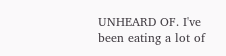UNHEARD OF. I've been eating a lot of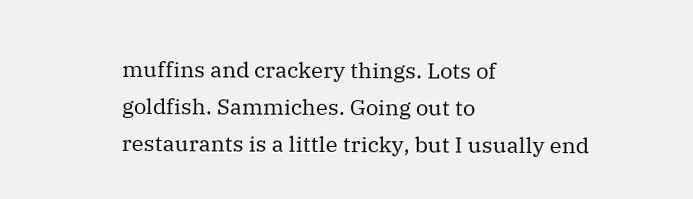muffins and crackery things. Lots of goldfish. Sammiches. Going out to restaurants is a little tricky, but I usually end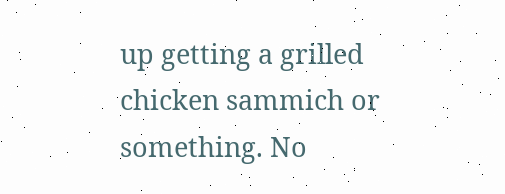up getting a grilled chicken sammich or something. No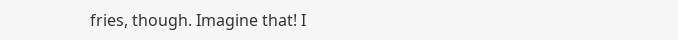fries, though. Imagine that! I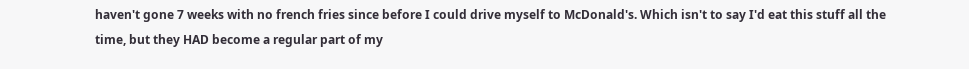haven't gone 7 weeks with no french fries since before I could drive myself to McDonald's. Which isn't to say I'd eat this stuff all the time, but they HAD become a regular part of my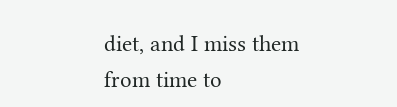diet, and I miss them from time to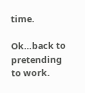time.

Ok…back to pretending to work.